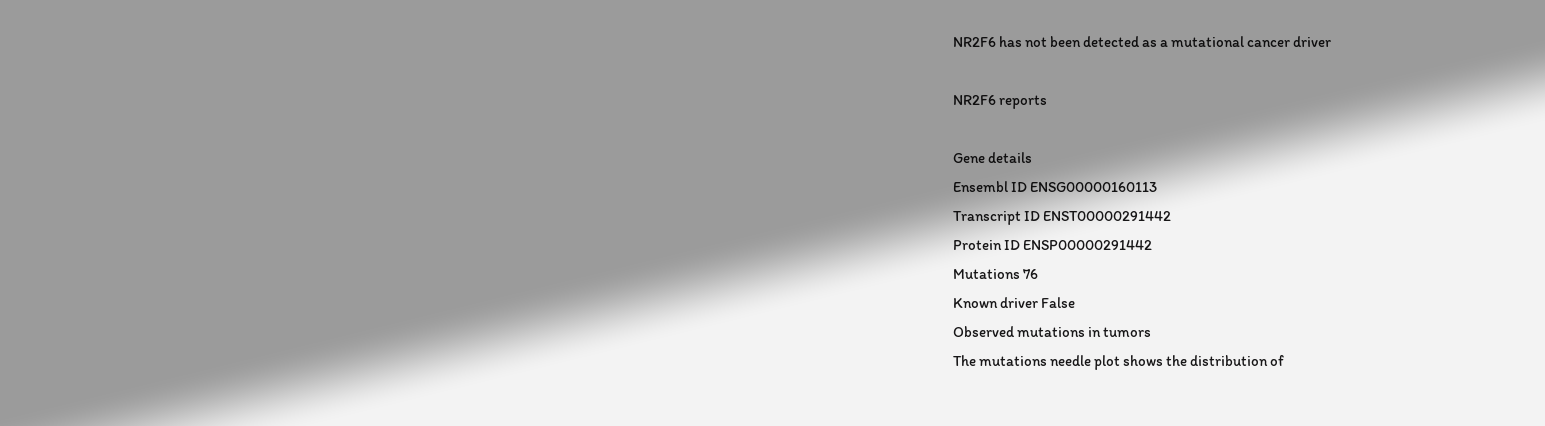NR2F6 has not been detected as a mutational cancer driver

NR2F6 reports

Gene details
Ensembl ID ENSG00000160113
Transcript ID ENST00000291442
Protein ID ENSP00000291442
Mutations 76
Known driver False
Observed mutations in tumors
The mutations needle plot shows the distribution of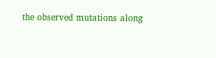the observed mutations along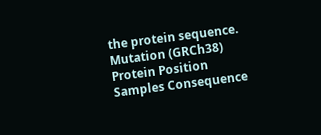the protein sequence.
Mutation (GRCh38) Protein Position Samples Consequence